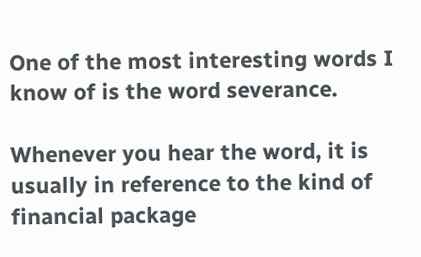One of the most interesting words I know of is the word severance.

Whenever you hear the word, it is usually in reference to the kind of financial package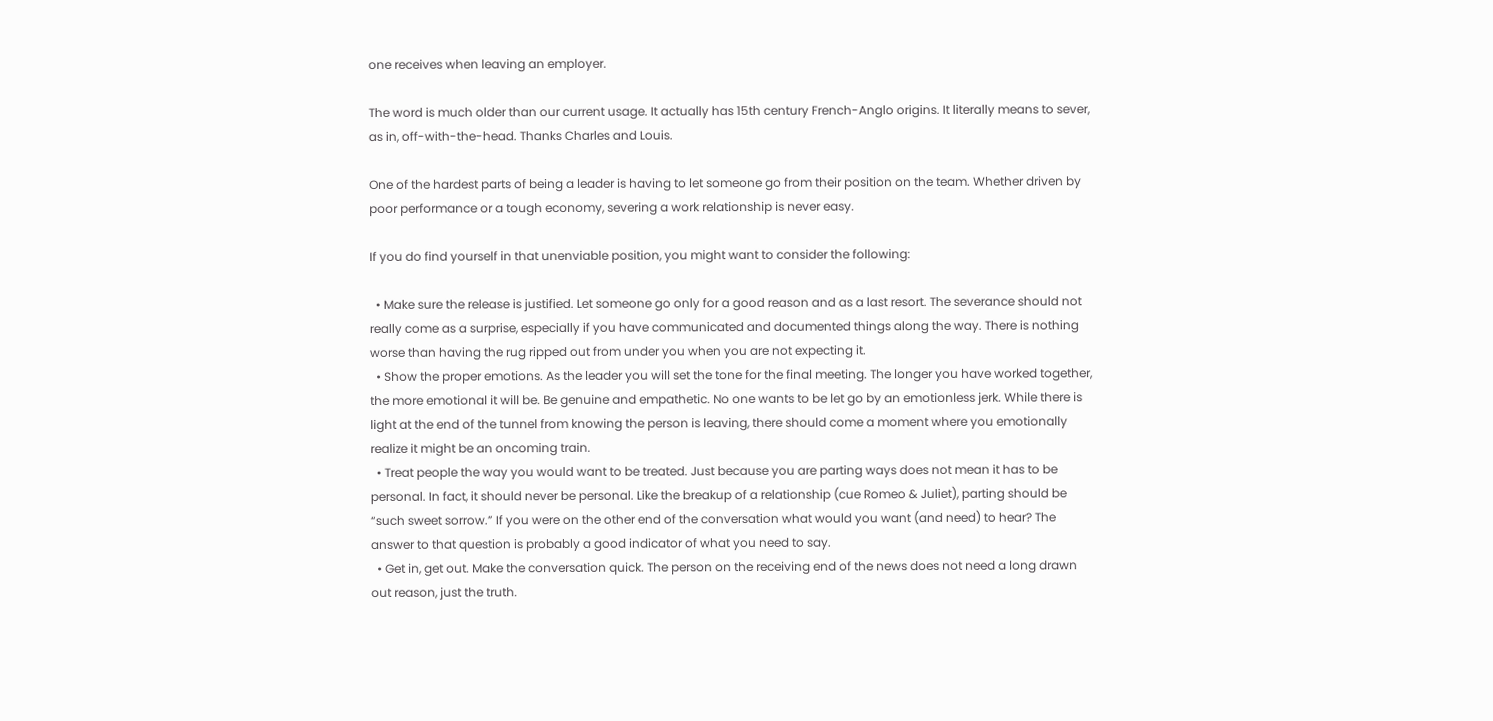one receives when leaving an employer.

The word is much older than our current usage. It actually has 15th century French-Anglo origins. It literally means to sever, as in, off-with-the-head. Thanks Charles and Louis.

One of the hardest parts of being a leader is having to let someone go from their position on the team. Whether driven by poor performance or a tough economy, severing a work relationship is never easy.

If you do find yourself in that unenviable position, you might want to consider the following:

  • Make sure the release is justified. Let someone go only for a good reason and as a last resort. The severance should not really come as a surprise, especially if you have communicated and documented things along the way. There is nothing worse than having the rug ripped out from under you when you are not expecting it.
  • Show the proper emotions. As the leader you will set the tone for the final meeting. The longer you have worked together, the more emotional it will be. Be genuine and empathetic. No one wants to be let go by an emotionless jerk. While there is light at the end of the tunnel from knowing the person is leaving, there should come a moment where you emotionally realize it might be an oncoming train.
  • Treat people the way you would want to be treated. Just because you are parting ways does not mean it has to be personal. In fact, it should never be personal. Like the breakup of a relationship (cue Romeo & Juliet), parting should be “such sweet sorrow.” If you were on the other end of the conversation what would you want (and need) to hear? The answer to that question is probably a good indicator of what you need to say.
  • Get in, get out. Make the conversation quick. The person on the receiving end of the news does not need a long drawn out reason, just the truth.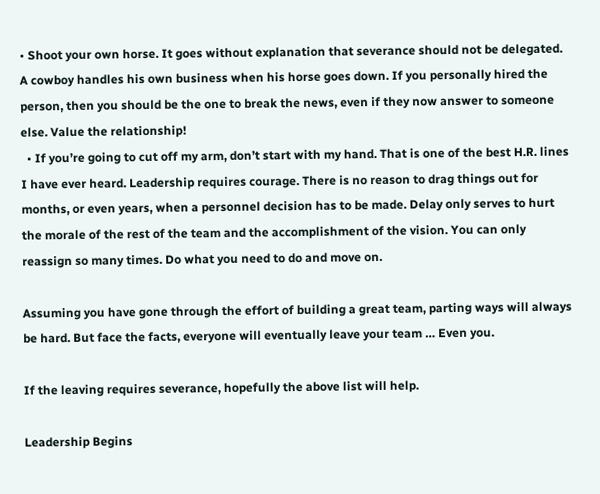• Shoot your own horse. It goes without explanation that severance should not be delegated. A cowboy handles his own business when his horse goes down. If you personally hired the person, then you should be the one to break the news, even if they now answer to someone else. Value the relationship!
  • If you’re going to cut off my arm, don’t start with my hand. That is one of the best H.R. lines I have ever heard. Leadership requires courage. There is no reason to drag things out for months, or even years, when a personnel decision has to be made. Delay only serves to hurt the morale of the rest of the team and the accomplishment of the vision. You can only reassign so many times. Do what you need to do and move on.

Assuming you have gone through the effort of building a great team, parting ways will always be hard. But face the facts, everyone will eventually leave your team … Even you.

If the leaving requires severance, hopefully the above list will help.

Leadership Begins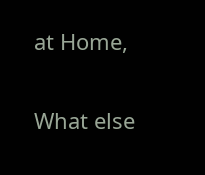at Home,


What else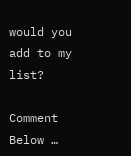would you add to my list?

Comment Below …